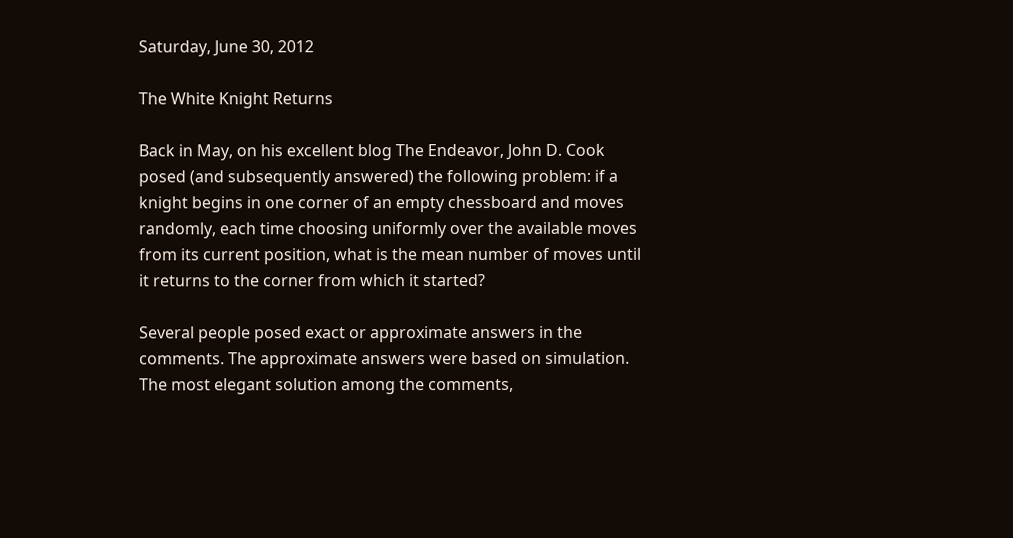Saturday, June 30, 2012

The White Knight Returns

Back in May, on his excellent blog The Endeavor, John D. Cook posed (and subsequently answered) the following problem: if a knight begins in one corner of an empty chessboard and moves randomly, each time choosing uniformly over the available moves from its current position, what is the mean number of moves until it returns to the corner from which it started?

Several people posed exact or approximate answers in the comments. The approximate answers were based on simulation. The most elegant solution among the comments,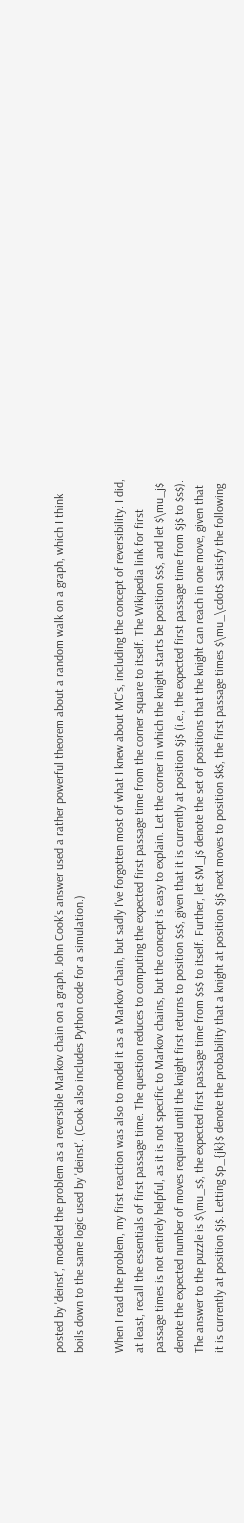posted by 'deinst', modeled the problem as a reversible Markov chain on a graph. John Cook's answer used a rather powerful theorem about a random walk on a graph, which I think boils down to the same logic used by 'deinst'. (Cook also includes Python code for a simulation.)

When I read the problem, my first reaction was also to model it as a Markov chain, but sadly I've forgotten most of what I knew about MC's, including the concept of reversibility. I did, at least, recall the essentials of first passage time. The question reduces to computing the expected first passage time from the corner square to itself. The Wikipedia link for first passage times is not entirely helpful, as it is not specific to Markov chains, but the concept is easy to explain. Let the corner in which the knight starts be position $s$, and let $\mu_j$ denote the expected number of moves required until the knight first returns to position $s$, given that it is currently at position $j$ (i.e., the expected first passage time from $j$ to $s$). The answer to the puzzle is $\mu_s$, the expected first passage time from $s$ to itself. Further, let $M_j$ denote the set of positions that the knight can reach in one move, given that it is currently at position $j$. Letting $p_{jk}$ denote the probability that a knight at position $j$ next moves to position $k$, the first passage times $\mu_\cdot$ satisfy the following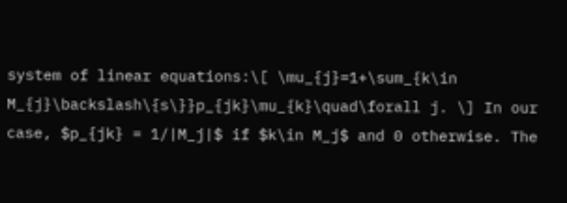system of linear equations:\[ \mu_{j}=1+\sum_{k\in M_{j}\backslash\{s\}}p_{jk}\mu_{k}\quad\forall j. \] In our case, $p_{jk} = 1/|M_j|$ if $k\in M_j$ and 0 otherwise. The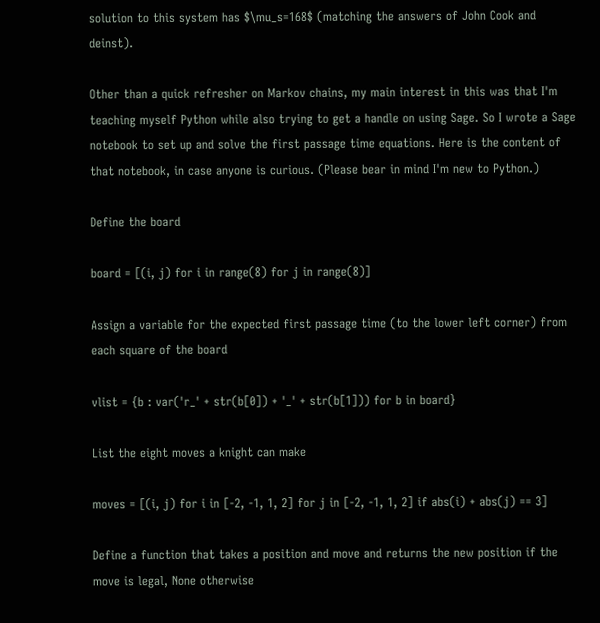solution to this system has $\mu_s=168$ (matching the answers of John Cook and deinst).

Other than a quick refresher on Markov chains, my main interest in this was that I'm teaching myself Python while also trying to get a handle on using Sage. So I wrote a Sage notebook to set up and solve the first passage time equations. Here is the content of that notebook, in case anyone is curious. (Please bear in mind I'm new to Python.)

Define the board

board = [(i, j) for i in range(8) for j in range(8)]

Assign a variable for the expected first passage time (to the lower left corner) from each square of the board

vlist = {b : var('r_' + str(b[0]) + '_' + str(b[1])) for b in board}

List the eight moves a knight can make

moves = [(i, j) for i in [-2, -1, 1, 2] for j in [-2, -1, 1, 2] if abs(i) + abs(j) == 3]

Define a function that takes a position and move and returns the new position if the move is legal, None otherwise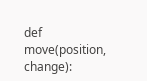def move(position, change):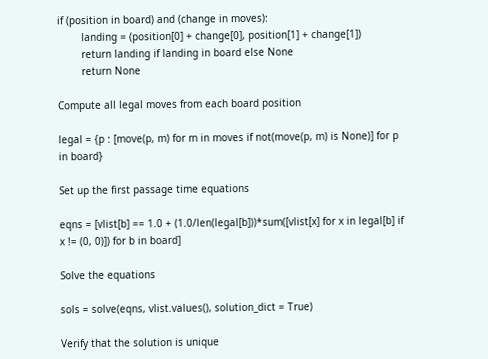if (position in board) and (change in moves):
        landing = (position[0] + change[0], position[1] + change[1])
        return landing if landing in board else None
        return None

Compute all legal moves from each board position

legal = {p : [move(p, m) for m in moves if not(move(p, m) is None)] for p in board}

Set up the first passage time equations

eqns = [vlist[b] == 1.0 + (1.0/len(legal[b]))*sum([vlist[x] for x in legal[b] if x != (0, 0)]) for b in board]

Solve the equations

sols = solve(eqns, vlist.values(), solution_dict = True)

Verify that the solution is unique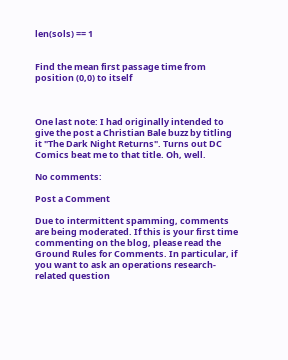len(sols) == 1


Find the mean first passage time from position (0,0) to itself



One last note: I had originally intended to give the post a Christian Bale buzz by titling it "The Dark Night Returns". Turns out DC Comics beat me to that title. Oh, well.

No comments:

Post a Comment

Due to intermittent spamming, comments are being moderated. If this is your first time commenting on the blog, please read the Ground Rules for Comments. In particular, if you want to ask an operations research-related question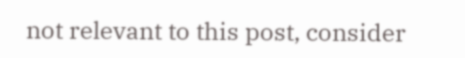not relevant to this post, consider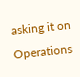asking it on Operations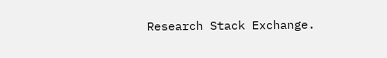Research Stack Exchange.